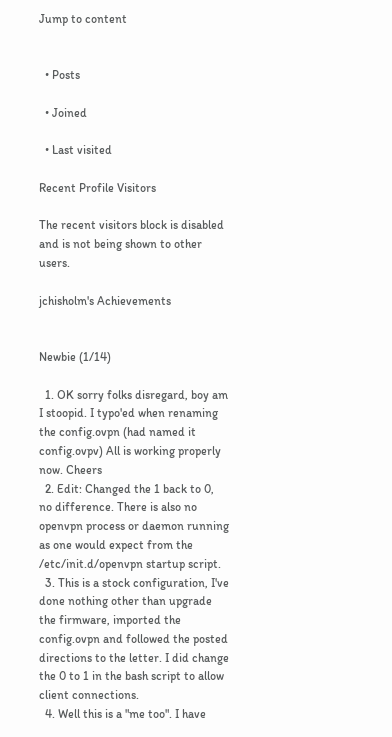Jump to content


  • Posts

  • Joined

  • Last visited

Recent Profile Visitors

The recent visitors block is disabled and is not being shown to other users.

jchisholm's Achievements


Newbie (1/14)

  1. OK sorry folks disregard, boy am I stoopid. I typo'ed when renaming the config.ovpn (had named it config.ovpv) All is working properly now. Cheers
  2. Edit: Changed the 1 back to 0, no difference. There is also no openvpn process or daemon running as one would expect from the /etc/init.d/openvpn startup script.
  3. This is a stock configuration, I've done nothing other than upgrade the firmware, imported the config.ovpn and followed the posted directions to the letter. I did change the 0 to 1 in the bash script to allow client connections.
  4. Well this is a "me too". I have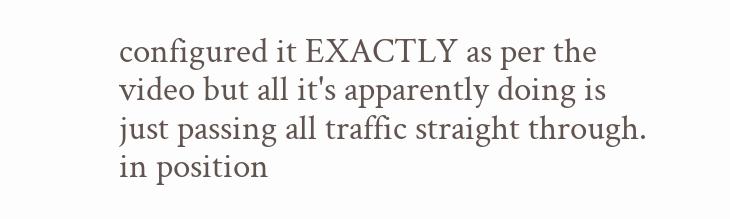configured it EXACTLY as per the video but all it's apparently doing is just passing all traffic straight through. in position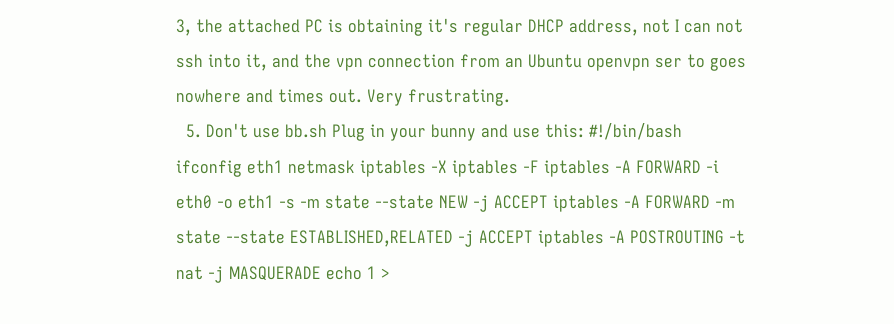3, the attached PC is obtaining it's regular DHCP address, not I can not ssh into it, and the vpn connection from an Ubuntu openvpn ser to goes nowhere and times out. Very frustrating.
  5. Don't use bb.sh Plug in your bunny and use this: #!/bin/bash ifconfig eth1 netmask iptables -X iptables -F iptables -A FORWARD -i eth0 -o eth1 -s -m state --state NEW -j ACCEPT iptables -A FORWARD -m state --state ESTABLISHED,RELATED -j ACCEPT iptables -A POSTROUTING -t nat -j MASQUERADE echo 1 >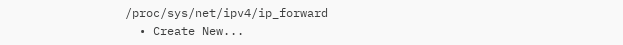/proc/sys/net/ipv4/ip_forward
  • Create New...